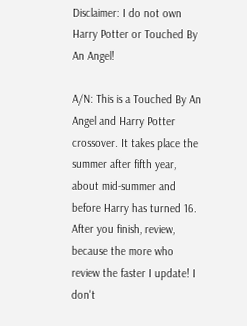Disclaimer: I do not own Harry Potter or Touched By An Angel!

A/N: This is a Touched By An Angel and Harry Potter crossover. It takes place the summer after fifth year, about mid-summer and before Harry has turned 16. After you finish, review, because the more who review the faster I update! I don't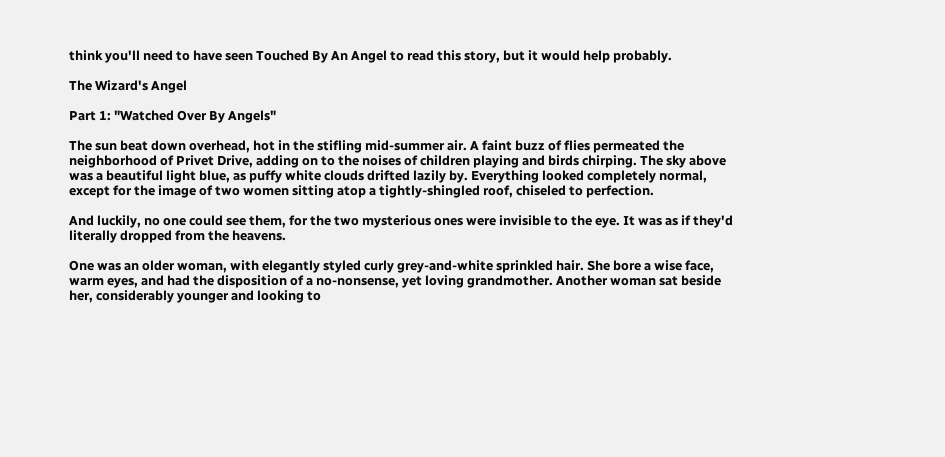think you'll need to have seen Touched By An Angel to read this story, but it would help probably.

The Wizard's Angel

Part 1: "Watched Over By Angels"

The sun beat down overhead, hot in the stifling mid-summer air. A faint buzz of flies permeated the neighborhood of Privet Drive, adding on to the noises of children playing and birds chirping. The sky above was a beautiful light blue, as puffy white clouds drifted lazily by. Everything looked completely normal, except for the image of two women sitting atop a tightly-shingled roof, chiseled to perfection.

And luckily, no one could see them, for the two mysterious ones were invisible to the eye. It was as if they'd literally dropped from the heavens.

One was an older woman, with elegantly styled curly grey-and-white sprinkled hair. She bore a wise face, warm eyes, and had the disposition of a no-nonsense, yet loving grandmother. Another woman sat beside her, considerably younger and looking to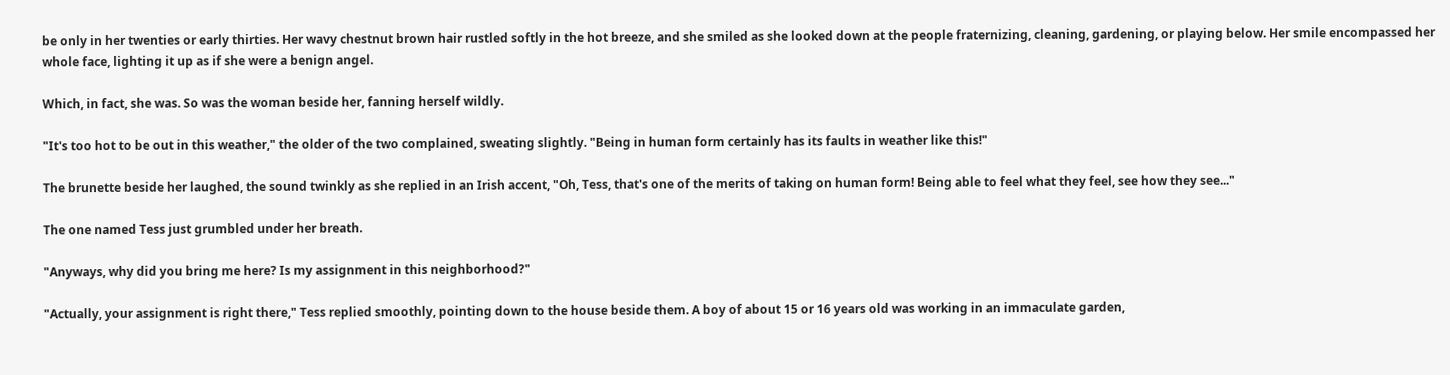be only in her twenties or early thirties. Her wavy chestnut brown hair rustled softly in the hot breeze, and she smiled as she looked down at the people fraternizing, cleaning, gardening, or playing below. Her smile encompassed her whole face, lighting it up as if she were a benign angel.

Which, in fact, she was. So was the woman beside her, fanning herself wildly.

"It's too hot to be out in this weather," the older of the two complained, sweating slightly. "Being in human form certainly has its faults in weather like this!"

The brunette beside her laughed, the sound twinkly as she replied in an Irish accent, "Oh, Tess, that's one of the merits of taking on human form! Being able to feel what they feel, see how they see..."

The one named Tess just grumbled under her breath.

"Anyways, why did you bring me here? Is my assignment in this neighborhood?"

"Actually, your assignment is right there," Tess replied smoothly, pointing down to the house beside them. A boy of about 15 or 16 years old was working in an immaculate garden,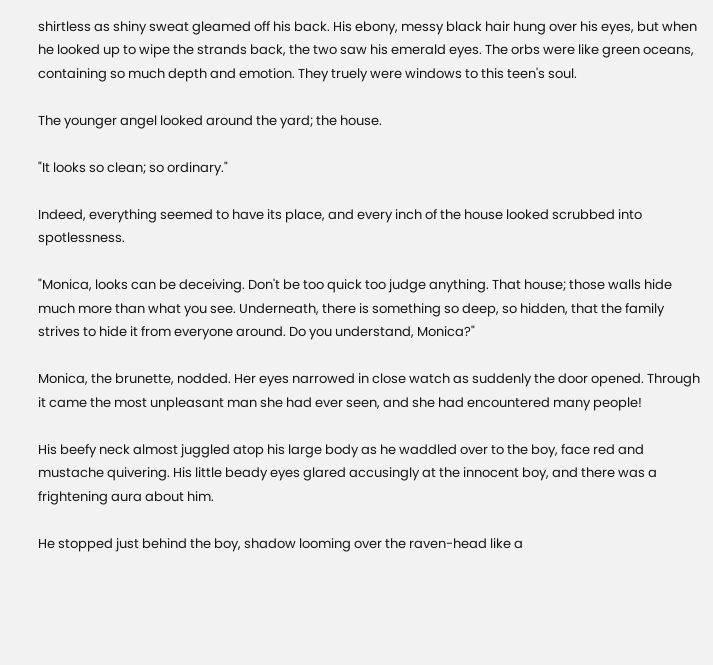shirtless as shiny sweat gleamed off his back. His ebony, messy black hair hung over his eyes, but when he looked up to wipe the strands back, the two saw his emerald eyes. The orbs were like green oceans, containing so much depth and emotion. They truely were windows to this teen's soul.

The younger angel looked around the yard; the house.

"It looks so clean; so ordinary."

Indeed, everything seemed to have its place, and every inch of the house looked scrubbed into spotlessness.

"Monica, looks can be deceiving. Don't be too quick too judge anything. That house; those walls hide much more than what you see. Underneath, there is something so deep, so hidden, that the family strives to hide it from everyone around. Do you understand, Monica?"

Monica, the brunette, nodded. Her eyes narrowed in close watch as suddenly the door opened. Through it came the most unpleasant man she had ever seen, and she had encountered many people!

His beefy neck almost juggled atop his large body as he waddled over to the boy, face red and mustache quivering. His little beady eyes glared accusingly at the innocent boy, and there was a frightening aura about him.

He stopped just behind the boy, shadow looming over the raven-head like a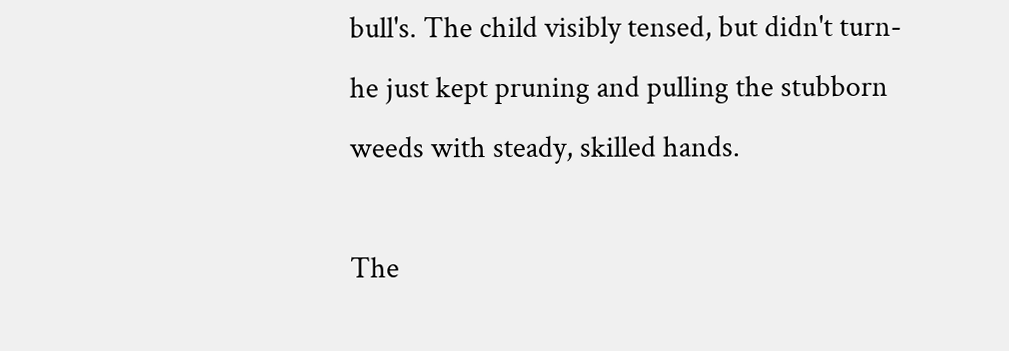bull's. The child visibly tensed, but didn't turn- he just kept pruning and pulling the stubborn weeds with steady, skilled hands.

The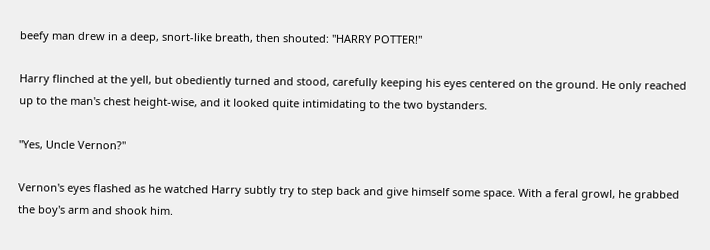beefy man drew in a deep, snort-like breath, then shouted: "HARRY POTTER!"

Harry flinched at the yell, but obediently turned and stood, carefully keeping his eyes centered on the ground. He only reached up to the man's chest height-wise, and it looked quite intimidating to the two bystanders.

"Yes, Uncle Vernon?"

Vernon's eyes flashed as he watched Harry subtly try to step back and give himself some space. With a feral growl, he grabbed the boy's arm and shook him.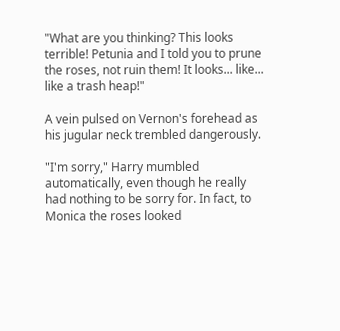"What are you thinking? This looks terrible! Petunia and I told you to prune the roses, not ruin them! It looks... like... like a trash heap!"

A vein pulsed on Vernon's forehead as his jugular neck trembled dangerously.

"I'm sorry," Harry mumbled automatically, even though he really had nothing to be sorry for. In fact, to Monica the roses looked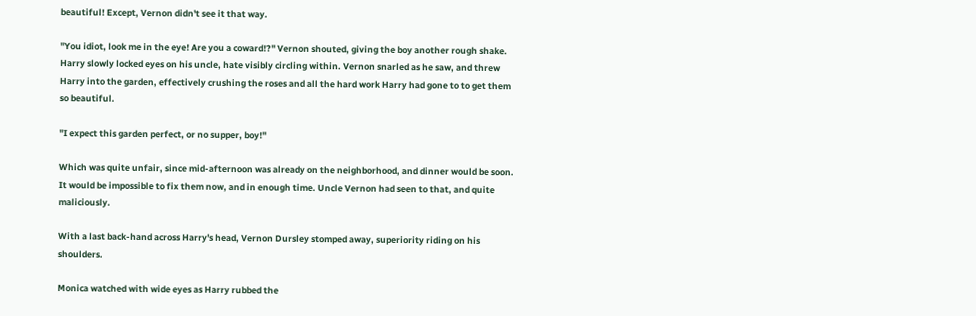beautiful! Except, Vernon didn't see it that way.

"You idiot, look me in the eye! Are you a coward!?" Vernon shouted, giving the boy another rough shake. Harry slowly locked eyes on his uncle, hate visibly circling within. Vernon snarled as he saw, and threw Harry into the garden, effectively crushing the roses and all the hard work Harry had gone to to get them so beautiful.

"I expect this garden perfect, or no supper, boy!"

Which was quite unfair, since mid-afternoon was already on the neighborhood, and dinner would be soon. It would be impossible to fix them now, and in enough time. Uncle Vernon had seen to that, and quite maliciously.

With a last back-hand across Harry's head, Vernon Dursley stomped away, superiority riding on his shoulders.

Monica watched with wide eyes as Harry rubbed the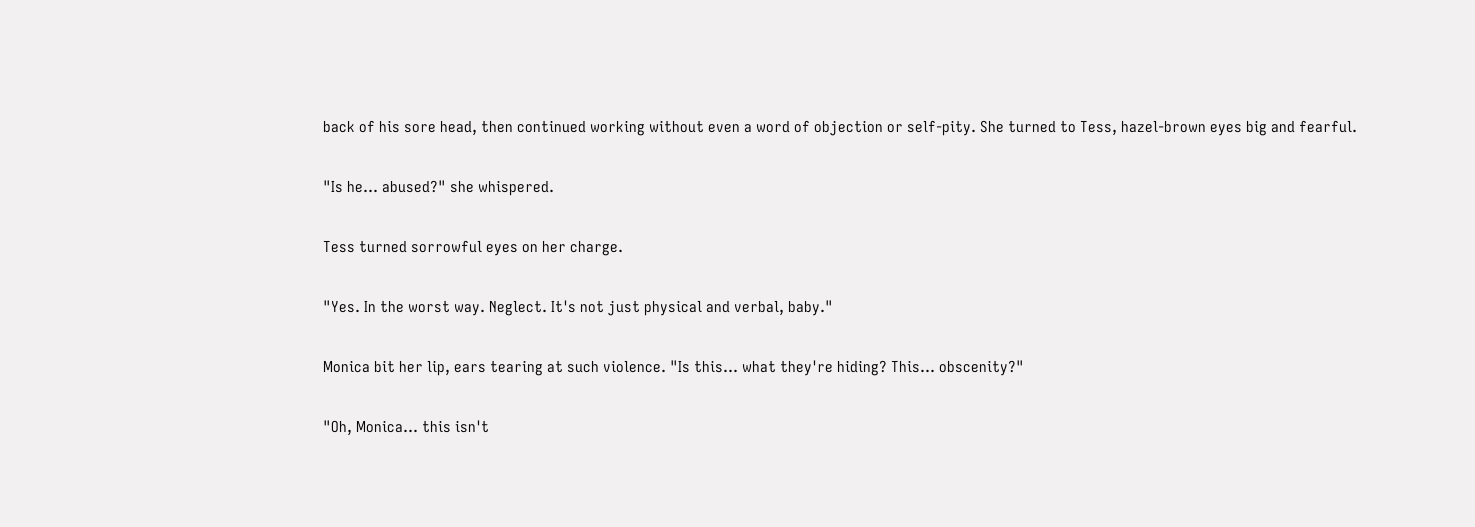back of his sore head, then continued working without even a word of objection or self-pity. She turned to Tess, hazel-brown eyes big and fearful.

"Is he... abused?" she whispered.

Tess turned sorrowful eyes on her charge.

"Yes. In the worst way. Neglect. It's not just physical and verbal, baby."

Monica bit her lip, ears tearing at such violence. "Is this... what they're hiding? This... obscenity?"

"Oh, Monica... this isn't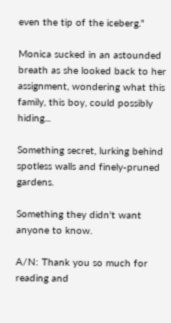even the tip of the iceberg."

Monica sucked in an astounded breath as she looked back to her assignment, wondering what this family, this boy, could possibly hiding...

Something secret, lurking behind spotless walls and finely-pruned gardens.

Something they didn't want anyone to know.

A/N: Thank you so much for reading and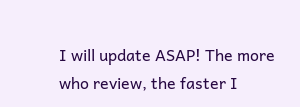I will update ASAP! The more who review, the faster I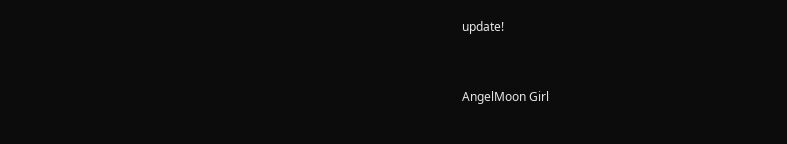update!


AngelMoon Girl